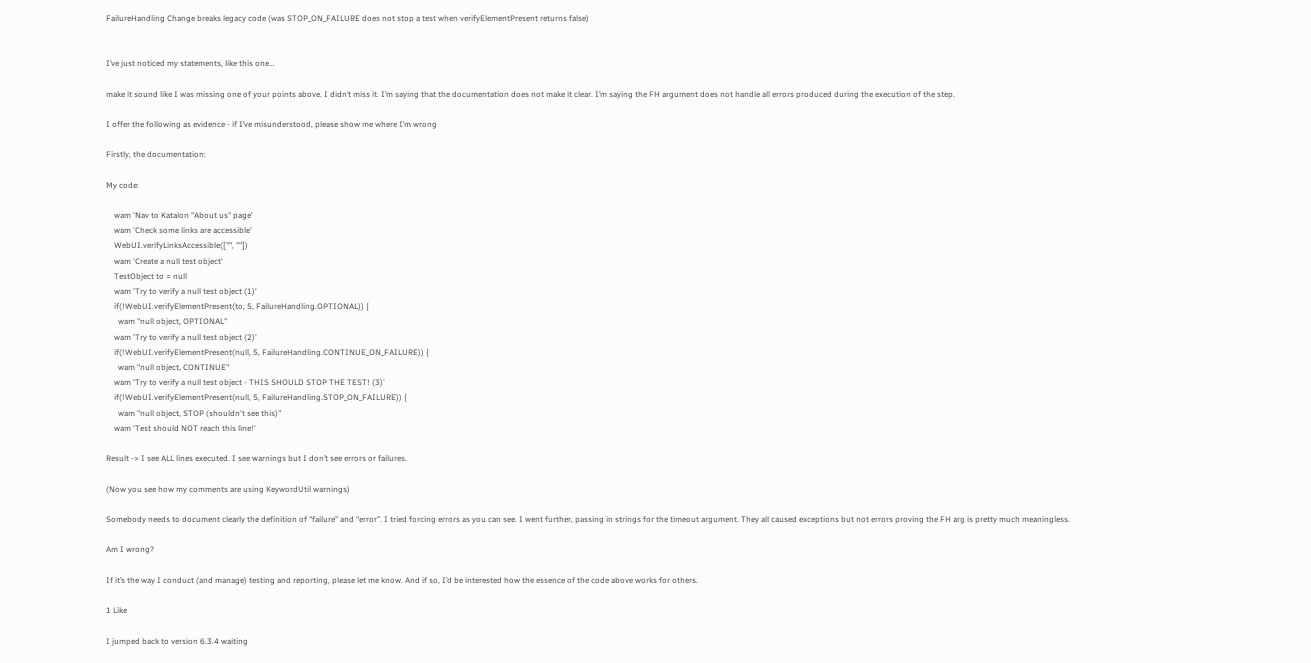FailureHandling Change breaks legacy code (was STOP_ON_FAILURE does not stop a test when verifyElementPresent returns false)


I’ve just noticed my statements, like this one…

make it sound like I was missing one of your points above. I didn’t miss it. I’m saying that the documentation does not make it clear. I’m saying the FH argument does not handle all errors produced during the execution of the step.

I offer the following as evidence - if I’ve misunderstood, please show me where I’m wrong

Firstly, the documentation:

My code:

    wam 'Nav to Katalon "About us" page'
    wam 'Check some links are accessible'
    WebUI.verifyLinksAccessible(["", ""])
    wam 'Create a null test object'
    TestObject to = null
    wam 'Try to verify a null test object (1)'
    if(!WebUI.verifyElementPresent(to, 5, FailureHandling.OPTIONAL)) {
      wam "null object, OPTIONAL"
    wam 'Try to verify a null test object (2)'
    if(!WebUI.verifyElementPresent(null, 5, FailureHandling.CONTINUE_ON_FAILURE)) {
      wam "null object, CONTINUE"
    wam 'Try to verify a null test object - THIS SHOULD STOP THE TEST! (3)'
    if(!WebUI.verifyElementPresent(null, 5, FailureHandling.STOP_ON_FAILURE)) {
      wam "null object, STOP (shouldn't see this)"
    wam 'Test should NOT reach this line!'

Result -> I see ALL lines executed. I see warnings but I don’t see errors or failures.

(Now you see how my comments are using KeywordUtil warnings)

Somebody needs to document clearly the definition of “failure” and “error”. I tried forcing errors as you can see. I went further, passing in strings for the timeout argument. They all caused exceptions but not errors proving the FH arg is pretty much meaningless.

Am I wrong?

If it’s the way I conduct (and manage) testing and reporting, please let me know. And if so, I’d be interested how the essence of the code above works for others.

1 Like

I jumped back to version 6.3.4 waiting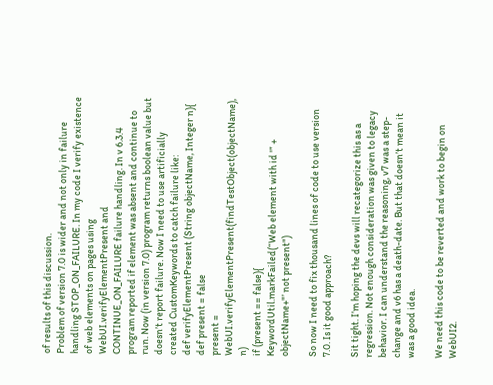of results of this discussion.
Problem of version 7.0 is wider and not only in failure handling STOP_ON_FAILURE. In my code I verify existence of web elements on pages using WebUI.verifyElementPresent and CONTINUE_ON_FAILURE failure handling. In v 6.3.4 program reported if element was absent and continue to run. Now (in version 7.0) program returns boolean value but doesn’t report failure. Now I need to use artificially created CustomKeywords to catch failure like:
def verifyElementPresent (String objectName, Integer n){
def present = false
present = WebUI.verifyElementPresent(findTestObject(objectName), n)
if (present == false){
KeywordUtil.markFailed(“Web element with id '” + objectName+"’ not present")

So now I need to fix thousand lines of code to use version 7.0. Is it good approach?

Sit tight. I’m hoping the devs will recategorize this as a regression. Not enough consideration was given to legacy behavior. I can understand the reasoning, v7 was a step-change and v6 has a death-date. But that doesn’t mean it was a good idea.

We need this code to be reverted and work to begin on WebUI2.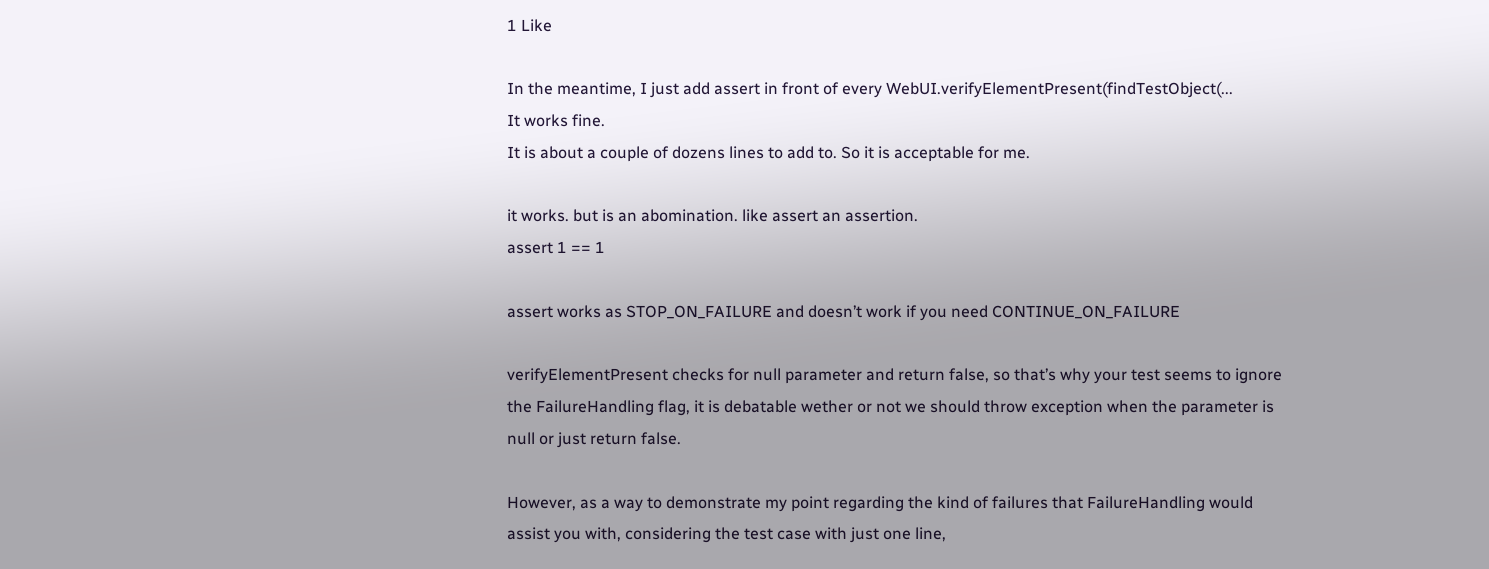1 Like

In the meantime, I just add assert in front of every WebUI.verifyElementPresent(findTestObject(...
It works fine.
It is about a couple of dozens lines to add to. So it is acceptable for me.

it works. but is an abomination. like assert an assertion.
assert 1 == 1

assert works as STOP_ON_FAILURE and doesn’t work if you need CONTINUE_ON_FAILURE

verifyElementPresent checks for null parameter and return false, so that’s why your test seems to ignore the FailureHandling flag, it is debatable wether or not we should throw exception when the parameter is null or just return false.

However, as a way to demonstrate my point regarding the kind of failures that FailureHandling would assist you with, considering the test case with just one line,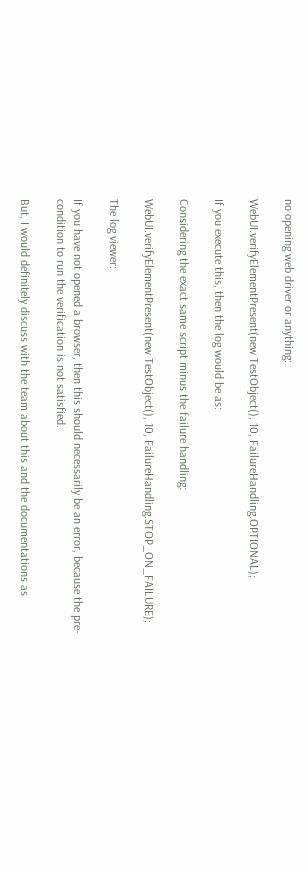no opening web driver or anything:

WebUI.verifyElementPresent(new TestObject(), 10, FailureHandling.OPTIONAL);

If you execute this, then the log would be as:

Considering the exact same script minus the failure handling:

WebUI.verifyElementPresent(new TestObject(), 10, FailureHandling.STOP_ON_FAILURE);

The log viewer:

If you have not opened a browser, then this should necessarily be an error, because the pre-condition to run the verification is not satisfied.

But, I would definitely discuss with the team about this and the documentations as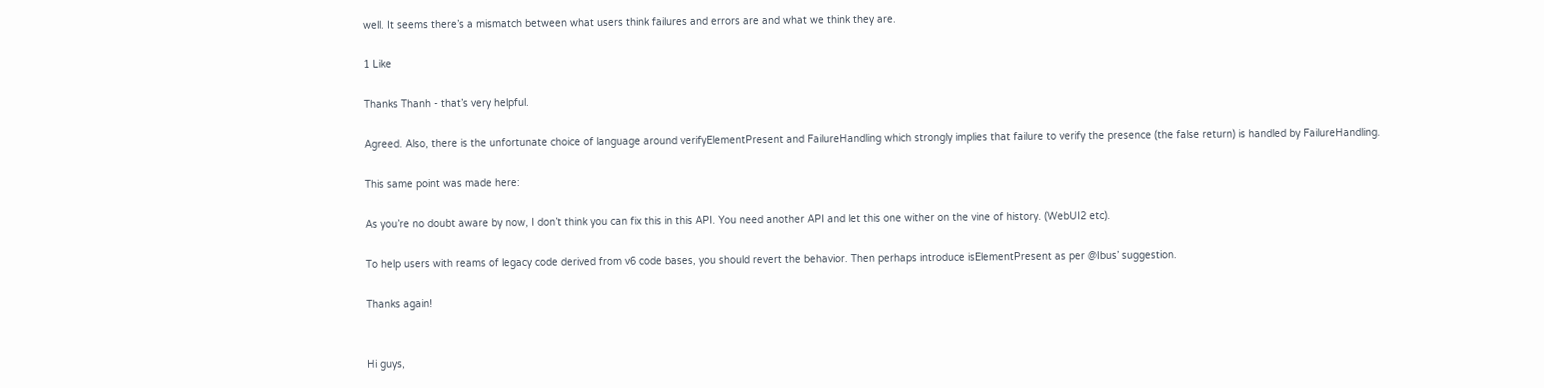well. It seems there’s a mismatch between what users think failures and errors are and what we think they are.

1 Like

Thanks Thanh - that’s very helpful.

Agreed. Also, there is the unfortunate choice of language around verifyElementPresent and FailureHandling which strongly implies that failure to verify the presence (the false return) is handled by FailureHandling.

This same point was made here:

As you’re no doubt aware by now, I don’t think you can fix this in this API. You need another API and let this one wither on the vine of history. (WebUI2 etc).

To help users with reams of legacy code derived from v6 code bases, you should revert the behavior. Then perhaps introduce isElementPresent as per @Ibus’ suggestion.

Thanks again!


Hi guys,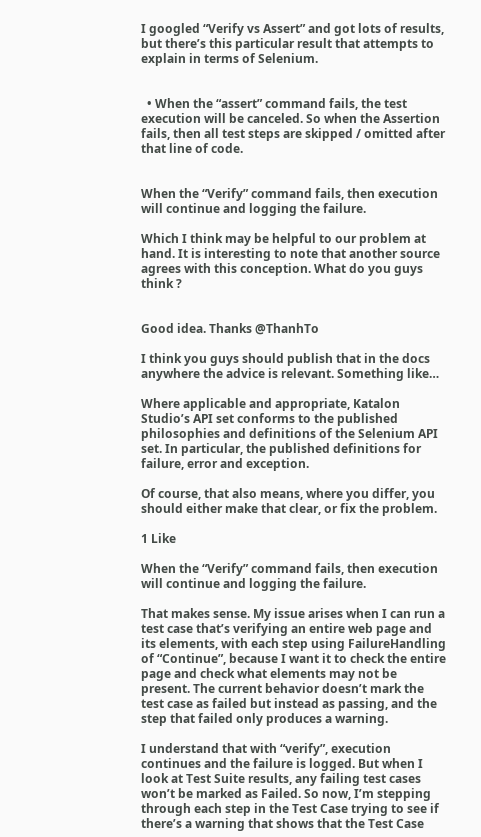I googled “Verify vs Assert” and got lots of results, but there’s this particular result that attempts to explain in terms of Selenium.


  • When the “assert” command fails, the test execution will be canceled. So when the Assertion fails, then all test steps are skipped / omitted after that line of code.


When the “Verify” command fails, then execution will continue and logging the failure.

Which I think may be helpful to our problem at hand. It is interesting to note that another source agrees with this conception. What do you guys think ?


Good idea. Thanks @ThanhTo

I think you guys should publish that in the docs anywhere the advice is relevant. Something like…

Where applicable and appropriate, Katalon Studio’s API set conforms to the published philosophies and definitions of the Selenium API set. In particular, the published definitions for failure, error and exception.

Of course, that also means, where you differ, you should either make that clear, or fix the problem.

1 Like

When the “Verify” command fails, then execution will continue and logging the failure.

That makes sense. My issue arises when I can run a test case that’s verifying an entire web page and its elements, with each step using FailureHandling of “Continue”, because I want it to check the entire page and check what elements may not be present. The current behavior doesn’t mark the test case as failed but instead as passing, and the step that failed only produces a warning.

I understand that with “verify”, execution continues and the failure is logged. But when I look at Test Suite results, any failing test cases won’t be marked as Failed. So now, I’m stepping through each step in the Test Case trying to see if there’s a warning that shows that the Test Case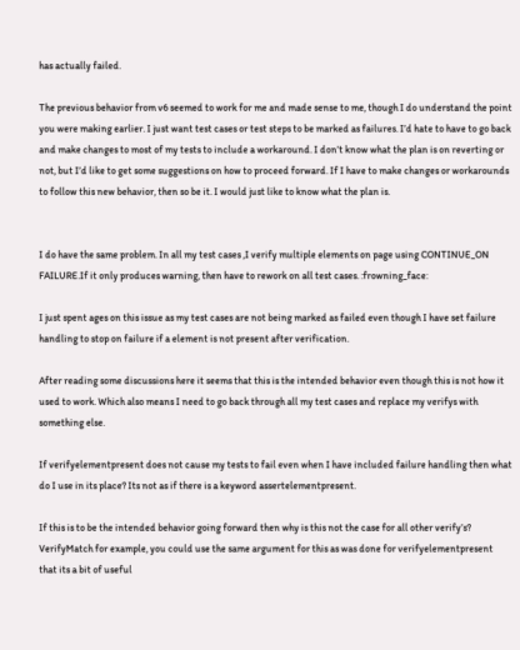has actually failed.

The previous behavior from v6 seemed to work for me and made sense to me, though I do understand the point you were making earlier. I just want test cases or test steps to be marked as failures. I’d hate to have to go back and make changes to most of my tests to include a workaround. I don’t know what the plan is on reverting or not, but I’d like to get some suggestions on how to proceed forward. If I have to make changes or workarounds to follow this new behavior, then so be it. I would just like to know what the plan is.


I do have the same problem. In all my test cases ,I verify multiple elements on page using CONTINUE_ON FAILURE.If it only produces warning, then have to rework on all test cases. :frowning_face:

I just spent ages on this issue as my test cases are not being marked as failed even though I have set failure handling to stop on failure if a element is not present after verification.

After reading some discussions here it seems that this is the intended behavior even though this is not how it used to work. Which also means I need to go back through all my test cases and replace my verifys with something else.

If verifyelementpresent does not cause my tests to fail even when I have included failure handling then what do I use in its place? Its not as if there is a keyword assertelementpresent.

If this is to be the intended behavior going forward then why is this not the case for all other verify’s? VerifyMatch for example, you could use the same argument for this as was done for verifyelementpresent that its a bit of useful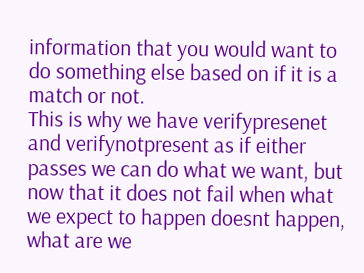information that you would want to do something else based on if it is a match or not.
This is why we have verifypresenet and verifynotpresent as if either passes we can do what we want, but now that it does not fail when what we expect to happen doesnt happen, what are we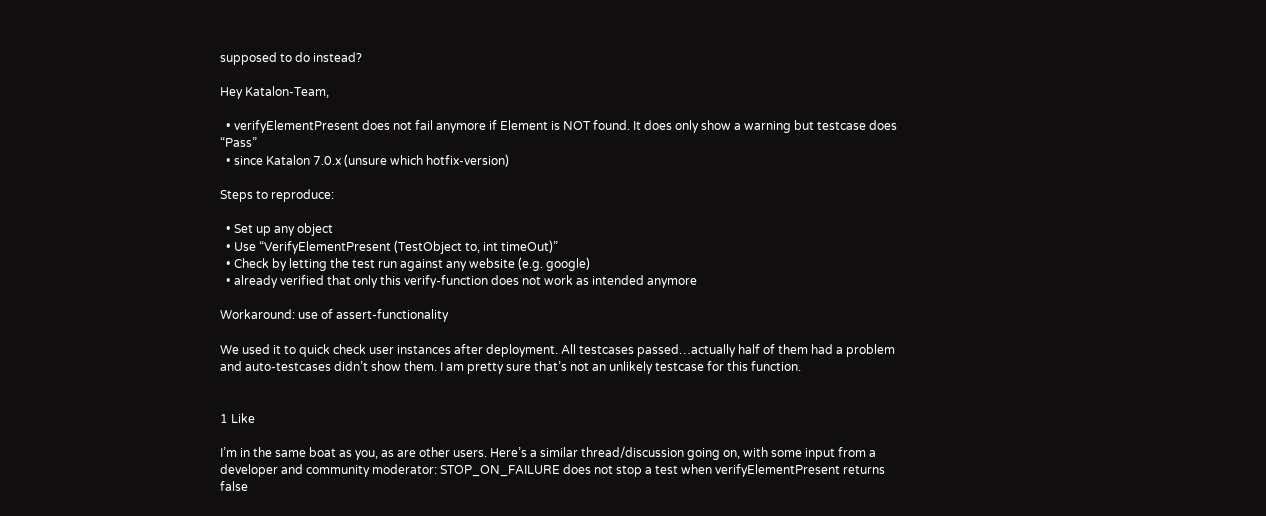supposed to do instead?

Hey Katalon-Team,

  • verifyElementPresent does not fail anymore if Element is NOT found. It does only show a warning but testcase does “Pass”
  • since Katalon 7.0.x (unsure which hotfix-version)

Steps to reproduce:

  • Set up any object
  • Use “VerifyElementPresent (TestObject to, int timeOut)”
  • Check by letting the test run against any website (e.g. google)
  • already verified that only this verify-function does not work as intended anymore

Workaround: use of assert-functionality

We used it to quick check user instances after deployment. All testcases passed…actually half of them had a problem and auto-testcases didn’t show them. I am pretty sure that’s not an unlikely testcase for this function.


1 Like

I’m in the same boat as you, as are other users. Here’s a similar thread/discussion going on, with some input from a developer and community moderator: STOP_ON_FAILURE does not stop a test when verifyElementPresent returns false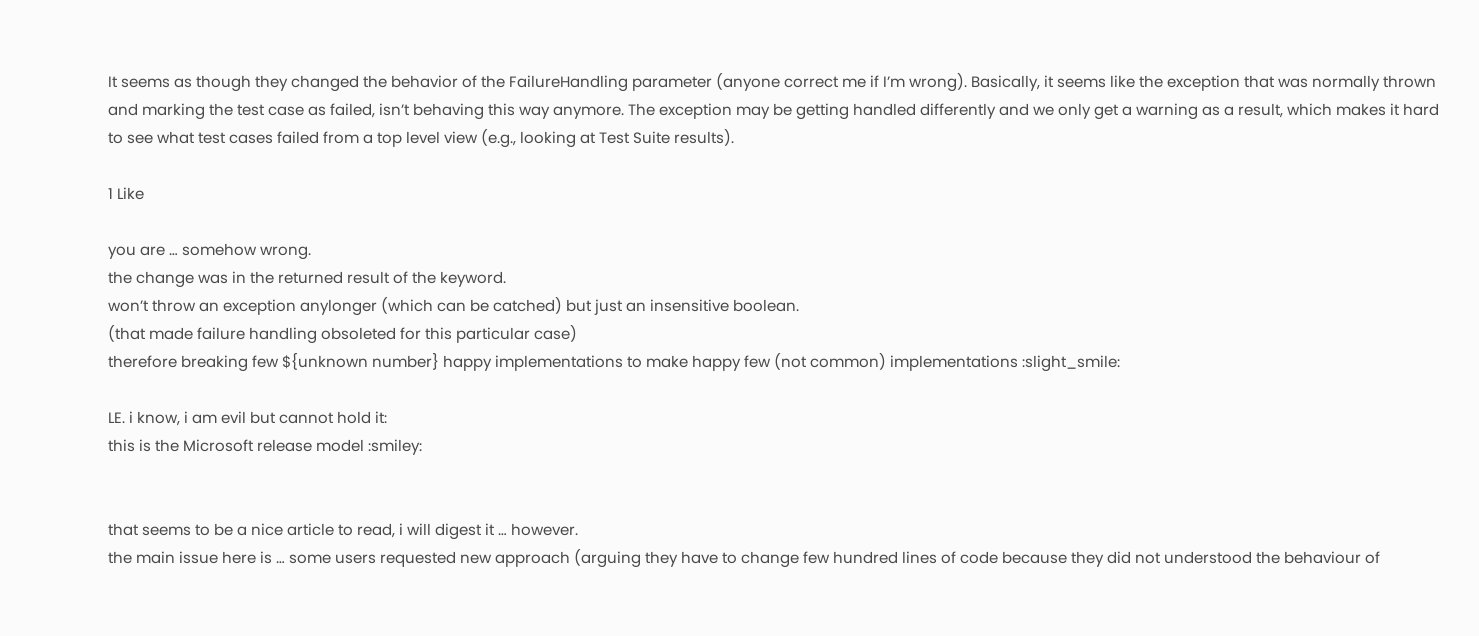It seems as though they changed the behavior of the FailureHandling parameter (anyone correct me if I’m wrong). Basically, it seems like the exception that was normally thrown and marking the test case as failed, isn’t behaving this way anymore. The exception may be getting handled differently and we only get a warning as a result, which makes it hard to see what test cases failed from a top level view (e.g., looking at Test Suite results).

1 Like

you are … somehow wrong.
the change was in the returned result of the keyword.
won’t throw an exception anylonger (which can be catched) but just an insensitive boolean.
(that made failure handling obsoleted for this particular case)
therefore breaking few ${unknown number} happy implementations to make happy few (not common) implementations :slight_smile:

LE. i know, i am evil but cannot hold it:
this is the Microsoft release model :smiley:


that seems to be a nice article to read, i will digest it … however.
the main issue here is … some users requested new approach (arguing they have to change few hundred lines of code because they did not understood the behaviour of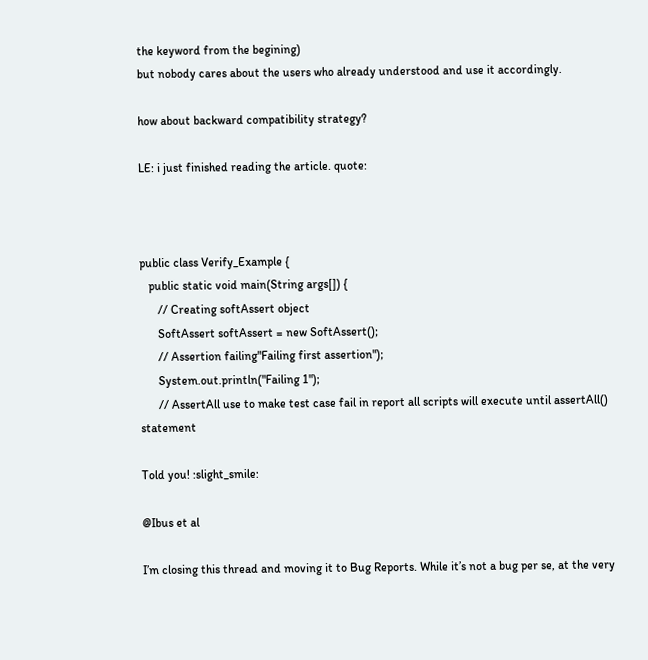the keyword from the begining)
but nobody cares about the users who already understood and use it accordingly.

how about backward compatibility strategy?

LE: i just finished reading the article. quote:



public class Verify_Example {
   public static void main(String args[]) {
      // Creating softAssert object
      SoftAssert softAssert = new SoftAssert();
      // Assertion failing"Failing first assertion");
      System.out.println("Failing 1");
      // AssertAll use to make test case fail in report all scripts will execute until assertAll() statement

Told you! :slight_smile:

@Ibus et al

I’m closing this thread and moving it to Bug Reports. While it’s not a bug per se, at the very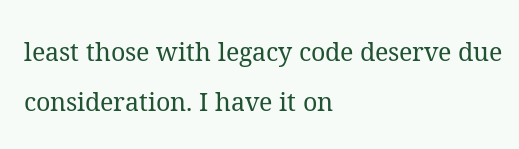least those with legacy code deserve due consideration. I have it on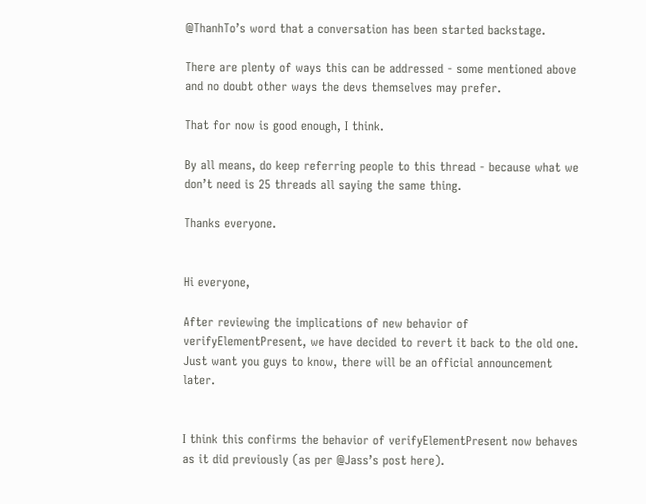@ThanhTo’s word that a conversation has been started backstage.

There are plenty of ways this can be addressed - some mentioned above and no doubt other ways the devs themselves may prefer.

That for now is good enough, I think.

By all means, do keep referring people to this thread - because what we don’t need is 25 threads all saying the same thing.

Thanks everyone.


Hi everyone,

After reviewing the implications of new behavior of verifyElementPresent, we have decided to revert it back to the old one. Just want you guys to know, there will be an official announcement later.


I think this confirms the behavior of verifyElementPresent now behaves as it did previously (as per @Jass’s post here).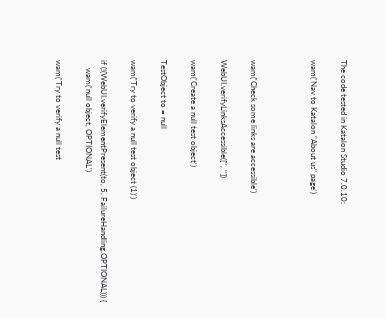The code tested in Katalon Studio 7.0.10:

wam('Nav to Katalon "About us" page')



wam('Check some links are accessible')

WebUI.verifyLinksAccessible(['', ''])

wam('Create a null test object')

TestObject to = null

wam('Try to verify a null test object (1)')

if (!(WebUI.verifyElementPresent(to, 5, FailureHandling.OPTIONAL))) {
    wam('null object, OPTIONAL')

wam('Try to verify a null test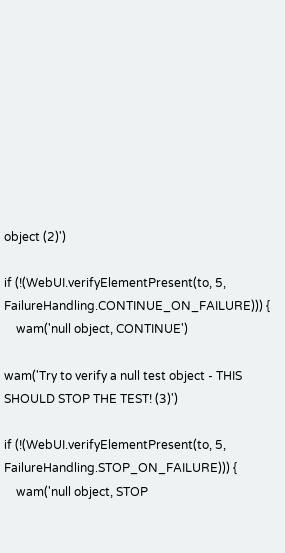object (2)')

if (!(WebUI.verifyElementPresent(to, 5, FailureHandling.CONTINUE_ON_FAILURE))) {
    wam('null object, CONTINUE')

wam('Try to verify a null test object - THIS SHOULD STOP THE TEST! (3)')

if (!(WebUI.verifyElementPresent(to, 5, FailureHandling.STOP_ON_FAILURE))) {
    wam('null object, STOP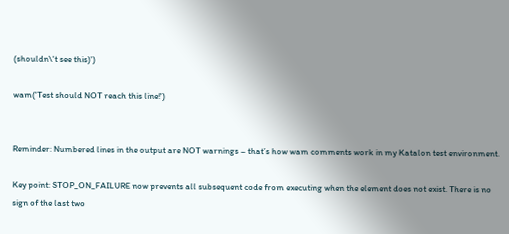(shouldn\'t see this)')

wam('Test should NOT reach this line!')


Reminder: Numbered lines in the output are NOT warnings – that’s how wam comments work in my Katalon test environment.

Key point: STOP_ON_FAILURE now prevents all subsequent code from executing when the element does not exist. There is no sign of the last two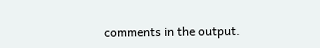comments in the output.